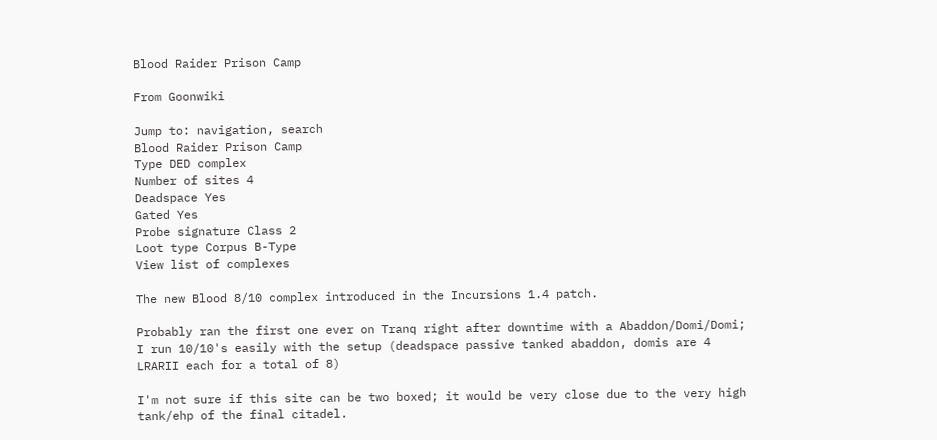Blood Raider Prison Camp

From Goonwiki

Jump to: navigation, search
Blood Raider Prison Camp
Type DED complex
Number of sites 4
Deadspace Yes
Gated Yes
Probe signature Class 2
Loot type Corpus B-Type
View list of complexes

The new Blood 8/10 complex introduced in the Incursions 1.4 patch.

Probably ran the first one ever on Tranq right after downtime with a Abaddon/Domi/Domi; I run 10/10's easily with the setup (deadspace passive tanked abaddon, domis are 4 LRARII each for a total of 8)

I'm not sure if this site can be two boxed; it would be very close due to the very high tank/ehp of the final citadel.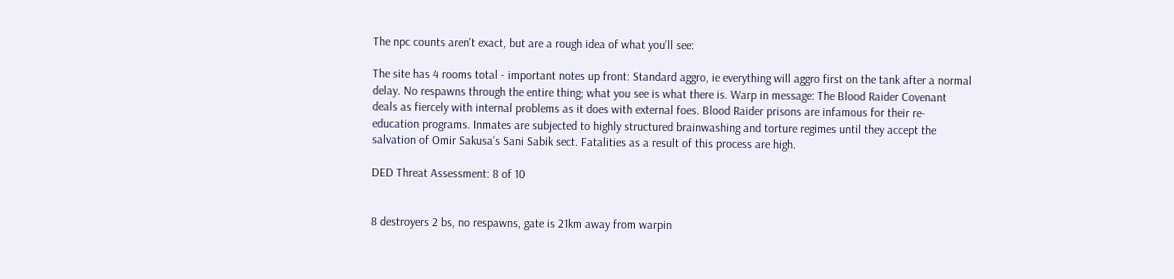The npc counts aren't exact, but are a rough idea of what you'll see:

The site has 4 rooms total - important notes up front: Standard aggro, ie everything will aggro first on the tank after a normal delay. No respawns through the entire thing; what you see is what there is. Warp in message: The Blood Raider Covenant deals as fiercely with internal problems as it does with external foes. Blood Raider prisons are infamous for their re-education programs. Inmates are subjected to highly structured brainwashing and torture regimes until they accept the salvation of Omir Sakusa’s Sani Sabik sect. Fatalities as a result of this process are high.

DED Threat Assessment: 8 of 10


8 destroyers 2 bs, no respawns, gate is 21km away from warpin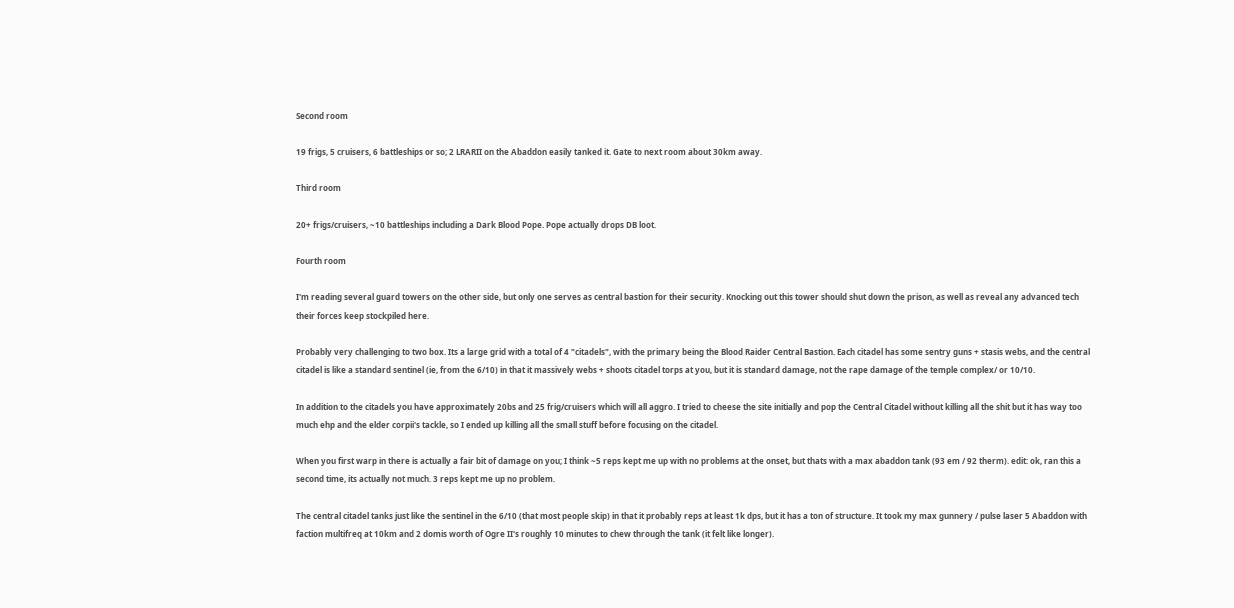Second room

19 frigs, 5 cruisers, 6 battleships or so; 2 LRARII on the Abaddon easily tanked it. Gate to next room about 30km away.

Third room

20+ frigs/cruisers, ~10 battleships including a Dark Blood Pope. Pope actually drops DB loot.

Fourth room

I'm reading several guard towers on the other side, but only one serves as central bastion for their security. Knocking out this tower should shut down the prison, as well as reveal any advanced tech their forces keep stockpiled here.

Probably very challenging to two box. Its a large grid with a total of 4 "citadels", with the primary being the Blood Raider Central Bastion. Each citadel has some sentry guns + stasis webs, and the central citadel is like a standard sentinel (ie, from the 6/10) in that it massively webs + shoots citadel torps at you, but it is standard damage, not the rape damage of the temple complex/ or 10/10.

In addition to the citadels you have approximately 20bs and 25 frig/cruisers which will all aggro. I tried to cheese the site initially and pop the Central Citadel without killing all the shit but it has way too much ehp and the elder corpii's tackle, so I ended up killing all the small stuff before focusing on the citadel.

When you first warp in there is actually a fair bit of damage on you; I think ~5 reps kept me up with no problems at the onset, but thats with a max abaddon tank (93 em / 92 therm). edit: ok, ran this a second time, its actually not much. 3 reps kept me up no problem.

The central citadel tanks just like the sentinel in the 6/10 (that most people skip) in that it probably reps at least 1k dps, but it has a ton of structure. It took my max gunnery / pulse laser 5 Abaddon with faction multifreq at 10km and 2 domis worth of Ogre II's roughly 10 minutes to chew through the tank (it felt like longer).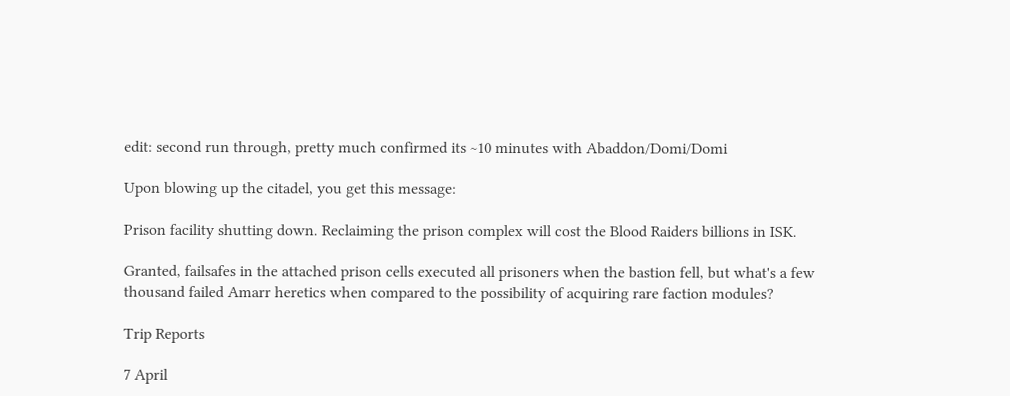edit: second run through, pretty much confirmed its ~10 minutes with Abaddon/Domi/Domi

Upon blowing up the citadel, you get this message:

Prison facility shutting down. Reclaiming the prison complex will cost the Blood Raiders billions in ISK.

Granted, failsafes in the attached prison cells executed all prisoners when the bastion fell, but what's a few thousand failed Amarr heretics when compared to the possibility of acquiring rare faction modules?

Trip Reports

7 April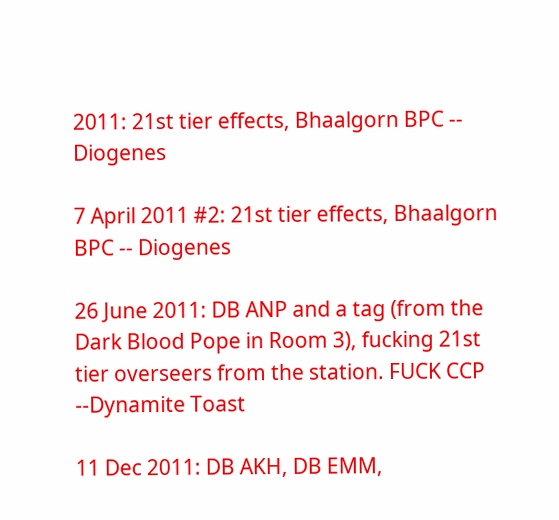2011: 21st tier effects, Bhaalgorn BPC -- Diogenes

7 April 2011 #2: 21st tier effects, Bhaalgorn BPC -- Diogenes

26 June 2011: DB ANP and a tag (from the Dark Blood Pope in Room 3), fucking 21st tier overseers from the station. FUCK CCP --Dynamite Toast

11 Dec 2011: DB AKH, DB EMM,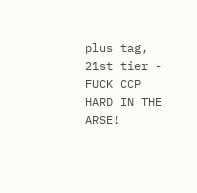plus tag, 21st tier - FUCK CCP HARD IN THE ARSE!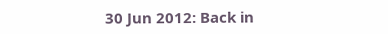30 Jun 2012: Back in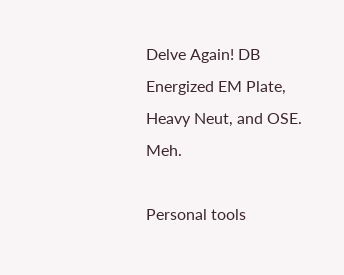Delve Again! DB Energized EM Plate, Heavy Neut, and OSE. Meh.

Personal tools